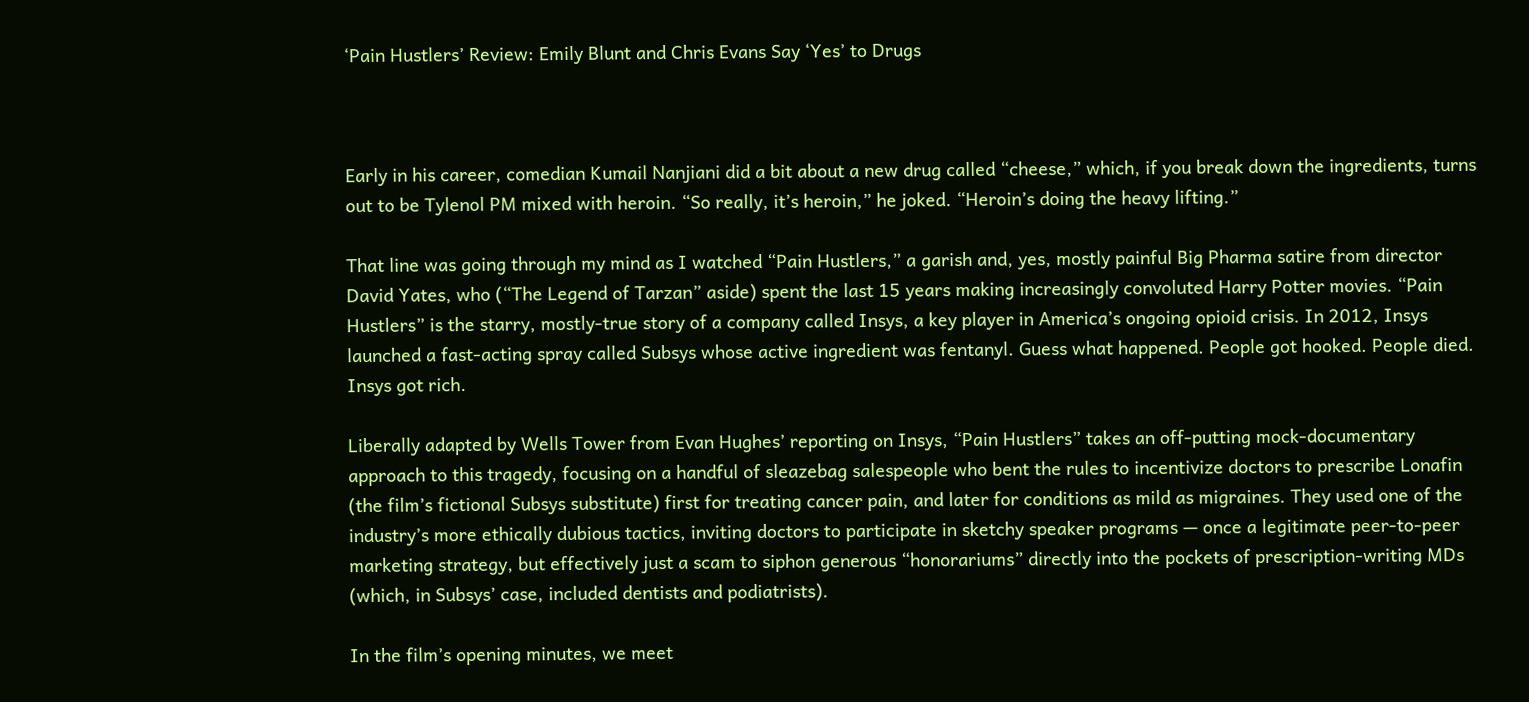‘Pain Hustlers’ Review: Emily Blunt and Chris Evans Say ‘Yes’ to Drugs



Early in his career, comedian Kumail Nanjiani did a bit about a new drug called “cheese,” which, if you break down the ingredients, turns out to be Tylenol PM mixed with heroin. “So really, it’s heroin,” he joked. “Heroin’s doing the heavy lifting.”

That line was going through my mind as I watched “Pain Hustlers,” a garish and, yes, mostly painful Big Pharma satire from director David Yates, who (“The Legend of Tarzan” aside) spent the last 15 years making increasingly convoluted Harry Potter movies. “Pain Hustlers” is the starry, mostly-true story of a company called Insys, a key player in America’s ongoing opioid crisis. In 2012, Insys launched a fast-acting spray called Subsys whose active ingredient was fentanyl. Guess what happened. People got hooked. People died. Insys got rich.

Liberally adapted by Wells Tower from Evan Hughes’ reporting on Insys, “Pain Hustlers” takes an off-putting mock-documentary approach to this tragedy, focusing on a handful of sleazebag salespeople who bent the rules to incentivize doctors to prescribe Lonafin (the film’s fictional Subsys substitute) first for treating cancer pain, and later for conditions as mild as migraines. They used one of the industry’s more ethically dubious tactics, inviting doctors to participate in sketchy speaker programs — once a legitimate peer-to-peer marketing strategy, but effectively just a scam to siphon generous “honorariums” directly into the pockets of prescription-writing MDs (which, in Subsys’ case, included dentists and podiatrists).

In the film’s opening minutes, we meet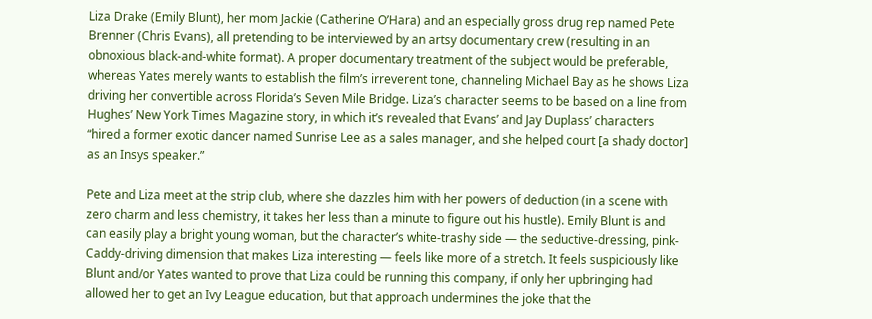Liza Drake (Emily Blunt), her mom Jackie (Catherine O’Hara) and an especially gross drug rep named Pete Brenner (Chris Evans), all pretending to be interviewed by an artsy documentary crew (resulting in an obnoxious black-and-white format). A proper documentary treatment of the subject would be preferable, whereas Yates merely wants to establish the film’s irreverent tone, channeling Michael Bay as he shows Liza driving her convertible across Florida’s Seven Mile Bridge. Liza’s character seems to be based on a line from Hughes’ New York Times Magazine story, in which it’s revealed that Evans’ and Jay Duplass’ characters “hired a former exotic dancer named Sunrise Lee as a sales manager, and she helped court [a shady doctor] as an Insys speaker.”

Pete and Liza meet at the strip club, where she dazzles him with her powers of deduction (in a scene with zero charm and less chemistry, it takes her less than a minute to figure out his hustle). Emily Blunt is and can easily play a bright young woman, but the character’s white-trashy side — the seductive-dressing, pink-Caddy-driving dimension that makes Liza interesting — feels like more of a stretch. It feels suspiciously like Blunt and/or Yates wanted to prove that Liza could be running this company, if only her upbringing had allowed her to get an Ivy League education, but that approach undermines the joke that the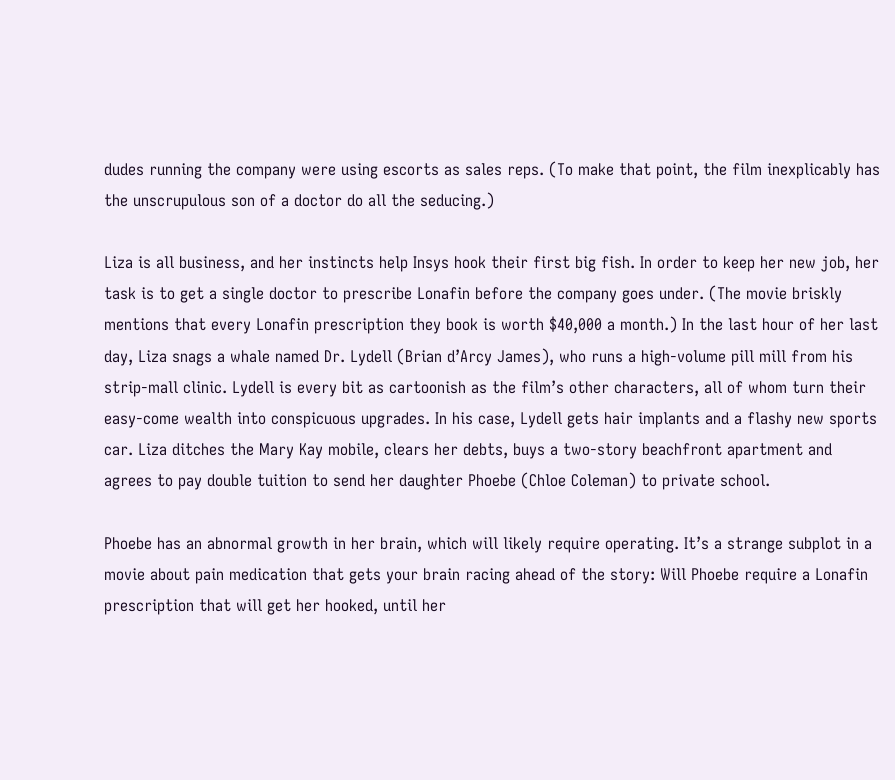dudes running the company were using escorts as sales reps. (To make that point, the film inexplicably has the unscrupulous son of a doctor do all the seducing.)

Liza is all business, and her instincts help Insys hook their first big fish. In order to keep her new job, her task is to get a single doctor to prescribe Lonafin before the company goes under. (The movie briskly mentions that every Lonafin prescription they book is worth $40,000 a month.) In the last hour of her last day, Liza snags a whale named Dr. Lydell (Brian d’Arcy James), who runs a high-volume pill mill from his strip-mall clinic. Lydell is every bit as cartoonish as the film’s other characters, all of whom turn their easy-come wealth into conspicuous upgrades. In his case, Lydell gets hair implants and a flashy new sports car. Liza ditches the Mary Kay mobile, clears her debts, buys a two-story beachfront apartment and agrees to pay double tuition to send her daughter Phoebe (Chloe Coleman) to private school.

Phoebe has an abnormal growth in her brain, which will likely require operating. It’s a strange subplot in a movie about pain medication that gets your brain racing ahead of the story: Will Phoebe require a Lonafin prescription that will get her hooked, until her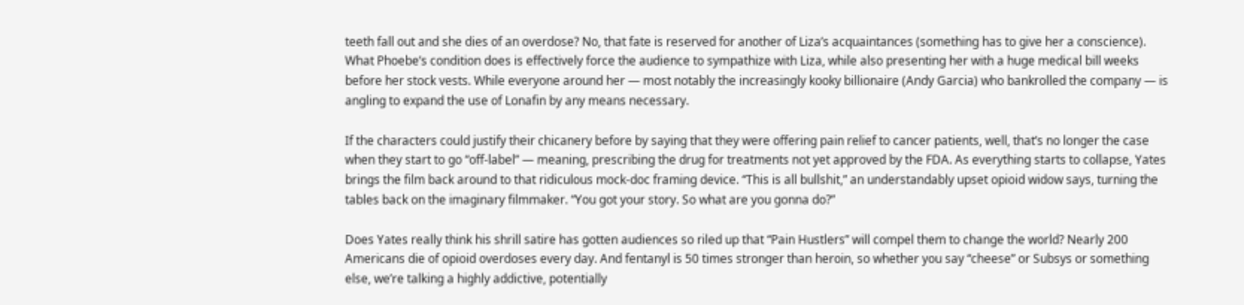teeth fall out and she dies of an overdose? No, that fate is reserved for another of Liza’s acquaintances (something has to give her a conscience). What Phoebe’s condition does is effectively force the audience to sympathize with Liza, while also presenting her with a huge medical bill weeks before her stock vests. While everyone around her — most notably the increasingly kooky billionaire (Andy Garcia) who bankrolled the company — is angling to expand the use of Lonafin by any means necessary.

If the characters could justify their chicanery before by saying that they were offering pain relief to cancer patients, well, that’s no longer the case when they start to go “off-label” — meaning, prescribing the drug for treatments not yet approved by the FDA. As everything starts to collapse, Yates brings the film back around to that ridiculous mock-doc framing device. “This is all bullshit,” an understandably upset opioid widow says, turning the tables back on the imaginary filmmaker. “You got your story. So what are you gonna do?”

Does Yates really think his shrill satire has gotten audiences so riled up that “Pain Hustlers” will compel them to change the world? Nearly 200 Americans die of opioid overdoses every day. And fentanyl is 50 times stronger than heroin, so whether you say “cheese” or Subsys or something else, we’re talking a highly addictive, potentially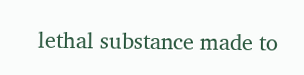lethal substance made to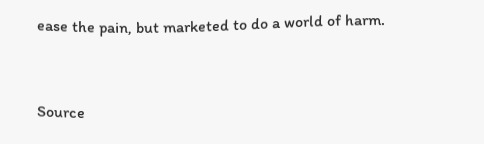ease the pain, but marketed to do a world of harm.


Source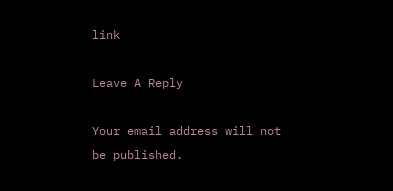link

Leave A Reply

Your email address will not be published.